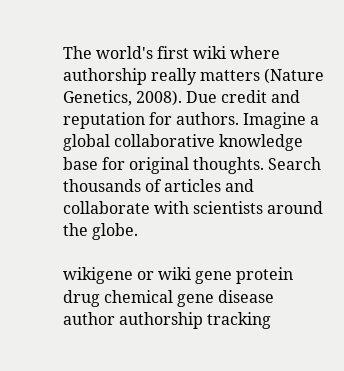The world's first wiki where authorship really matters (Nature Genetics, 2008). Due credit and reputation for authors. Imagine a global collaborative knowledge base for original thoughts. Search thousands of articles and collaborate with scientists around the globe.

wikigene or wiki gene protein drug chemical gene disease author authorship tracking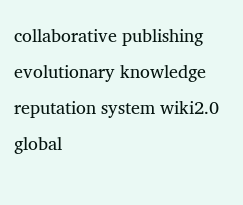collaborative publishing evolutionary knowledge reputation system wiki2.0 global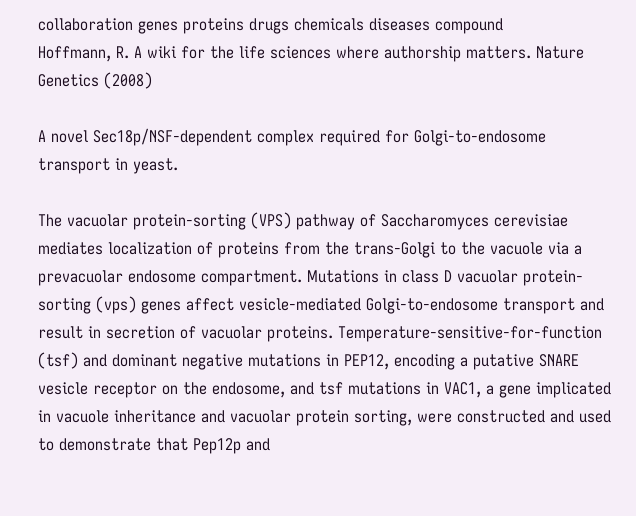collaboration genes proteins drugs chemicals diseases compound
Hoffmann, R. A wiki for the life sciences where authorship matters. Nature Genetics (2008)

A novel Sec18p/NSF-dependent complex required for Golgi-to-endosome transport in yeast.

The vacuolar protein-sorting (VPS) pathway of Saccharomyces cerevisiae mediates localization of proteins from the trans-Golgi to the vacuole via a prevacuolar endosome compartment. Mutations in class D vacuolar protein-sorting (vps) genes affect vesicle-mediated Golgi-to-endosome transport and result in secretion of vacuolar proteins. Temperature-sensitive-for-function (tsf) and dominant negative mutations in PEP12, encoding a putative SNARE vesicle receptor on the endosome, and tsf mutations in VAC1, a gene implicated in vacuole inheritance and vacuolar protein sorting, were constructed and used to demonstrate that Pep12p and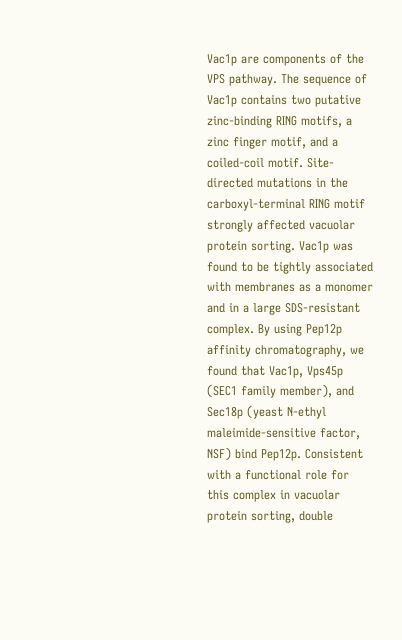Vac1p are components of the VPS pathway. The sequence of Vac1p contains two putative zinc-binding RING motifs, a zinc finger motif, and a coiled-coil motif. Site-directed mutations in the carboxyl-terminal RING motif strongly affected vacuolar protein sorting. Vac1p was found to be tightly associated with membranes as a monomer and in a large SDS-resistant complex. By using Pep12p affinity chromatography, we found that Vac1p, Vps45p (SEC1 family member), and Sec18p (yeast N-ethyl maleimide-sensitive factor, NSF) bind Pep12p. Consistent with a functional role for this complex in vacuolar protein sorting, double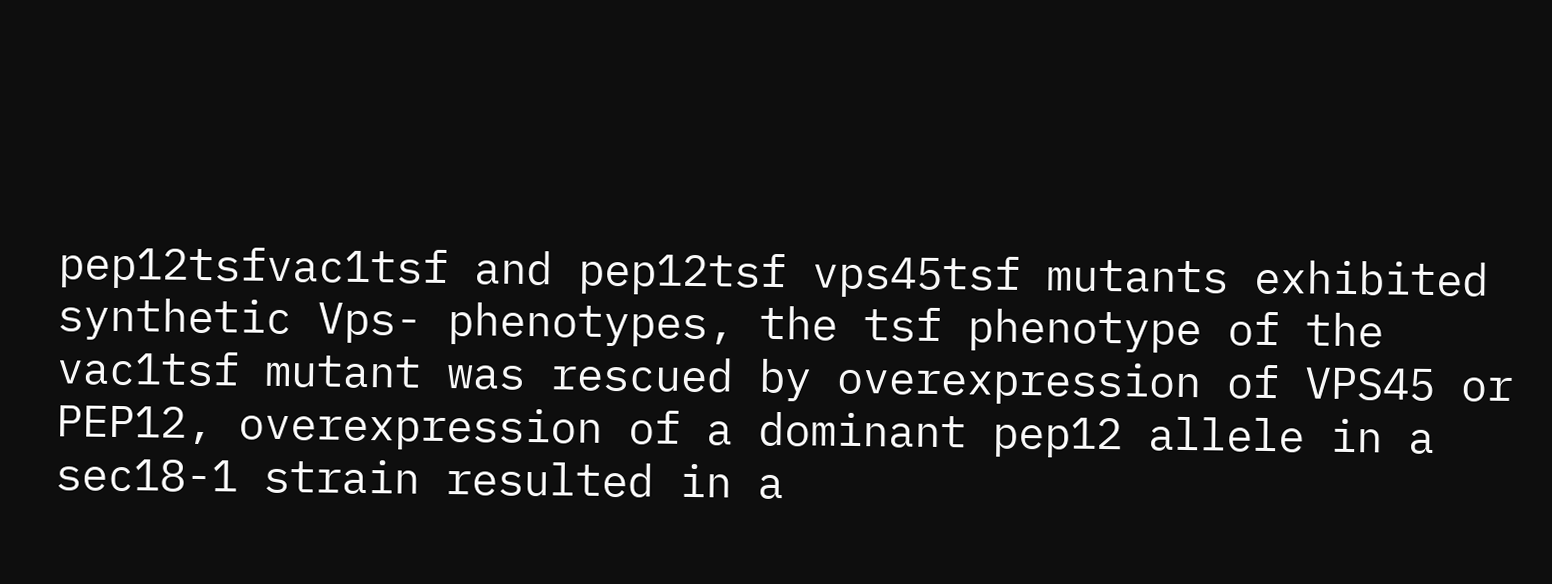pep12tsfvac1tsf and pep12tsf vps45tsf mutants exhibited synthetic Vps- phenotypes, the tsf phenotype of the vac1tsf mutant was rescued by overexpression of VPS45 or PEP12, overexpression of a dominant pep12 allele in a sec18-1 strain resulted in a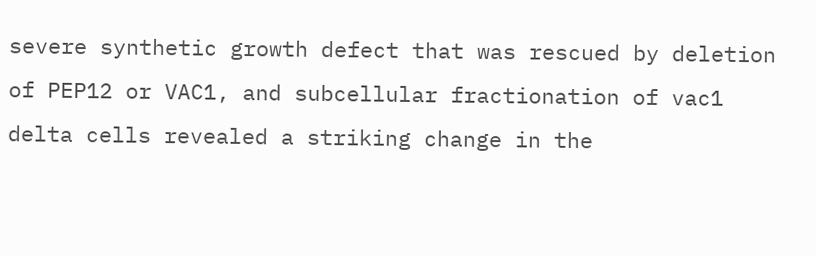severe synthetic growth defect that was rescued by deletion of PEP12 or VAC1, and subcellular fractionation of vac1 delta cells revealed a striking change in the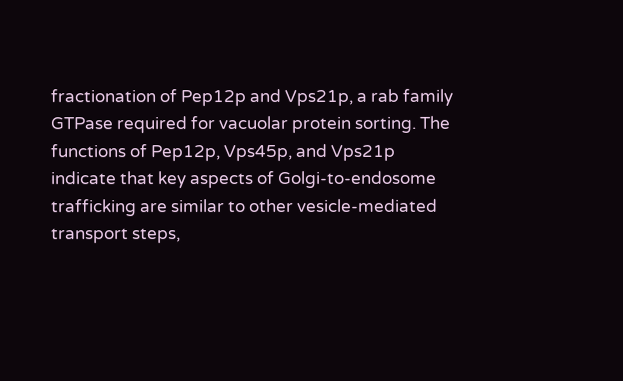fractionation of Pep12p and Vps21p, a rab family GTPase required for vacuolar protein sorting. The functions of Pep12p, Vps45p, and Vps21p indicate that key aspects of Golgi-to-endosome trafficking are similar to other vesicle-mediated transport steps,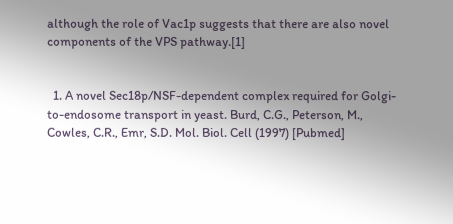although the role of Vac1p suggests that there are also novel components of the VPS pathway.[1]


  1. A novel Sec18p/NSF-dependent complex required for Golgi-to-endosome transport in yeast. Burd, C.G., Peterson, M., Cowles, C.R., Emr, S.D. Mol. Biol. Cell (1997) [Pubmed]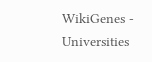WikiGenes - Universities